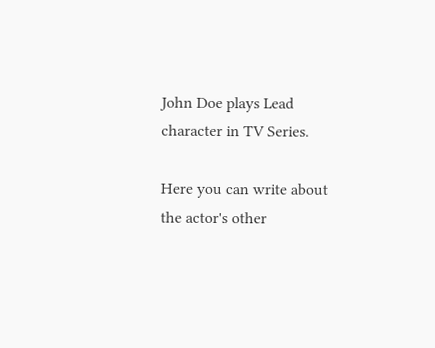John Doe plays Lead character in TV Series.

Here you can write about the actor's other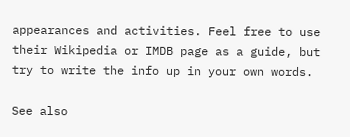appearances and activities. Feel free to use their Wikipedia or IMDB page as a guide, but try to write the info up in your own words.

See also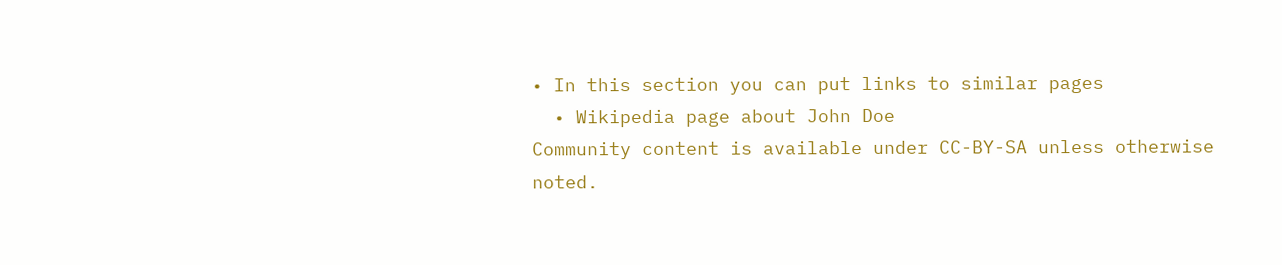• In this section you can put links to similar pages
  • Wikipedia page about John Doe
Community content is available under CC-BY-SA unless otherwise noted.